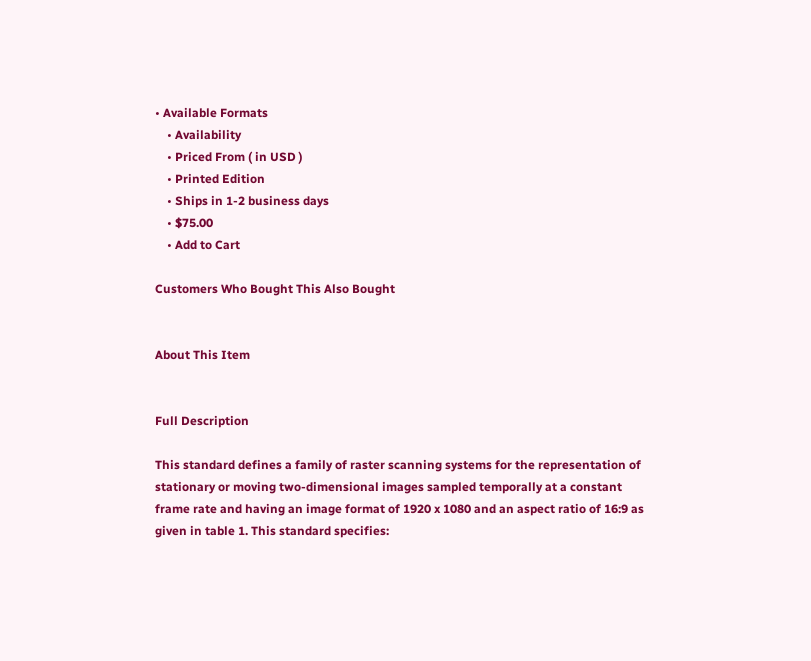• Available Formats
    • Availability
    • Priced From ( in USD )
    • Printed Edition
    • Ships in 1-2 business days
    • $75.00
    • Add to Cart

Customers Who Bought This Also Bought


About This Item


Full Description

This standard defines a family of raster scanning systems for the representation of stationary or moving two-dimensional images sampled temporally at a constant frame rate and having an image format of 1920 x 1080 and an aspect ratio of 16:9 as given in table 1. This standard specifies: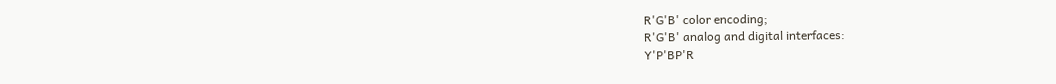R'G'B' color encoding;
R'G'B' analog and digital interfaces:
Y'P'BP'R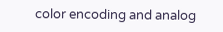color encoding and analog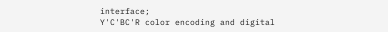interface;
Y'C'BC'R color encoding and digital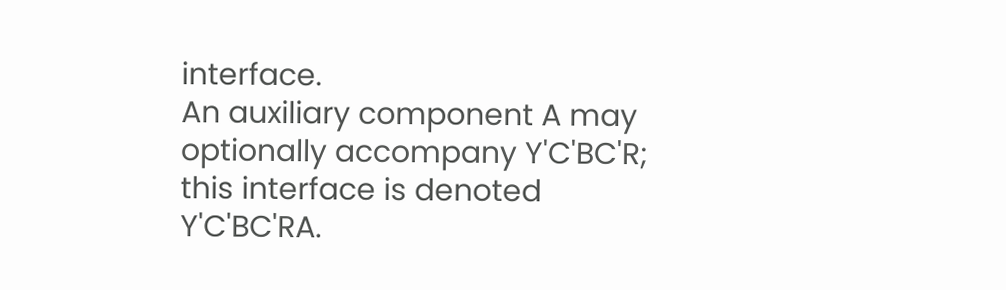interface.
An auxiliary component A may optionally accompany Y'C'BC'R; this interface is denoted Y'C'BC'RA.